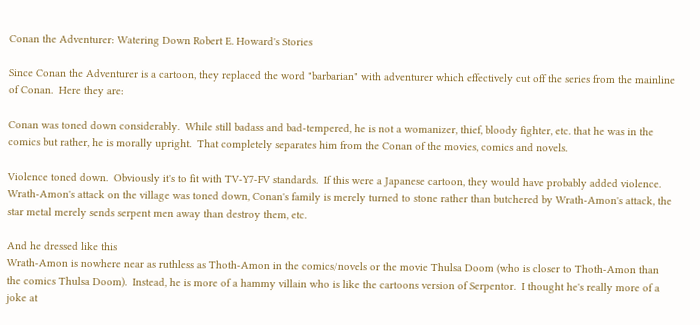Conan the Adventurer: Watering Down Robert E. Howard's Stories

Since Conan the Adventurer is a cartoon, they replaced the word "barbarian" with adventurer which effectively cut off the series from the mainline of Conan.  Here they are:

Conan was toned down considerably.  While still badass and bad-tempered, he is not a womanizer, thief, bloody fighter, etc. that he was in the comics but rather, he is morally upright.  That completely separates him from the Conan of the movies, comics and novels.

Violence toned down.  Obviously it's to fit with TV-Y7-FV standards.  If this were a Japanese cartoon, they would have probably added violence.  Wrath-Amon's attack on the village was toned down, Conan's family is merely turned to stone rather than butchered by Wrath-Amon's attack, the star metal merely sends serpent men away than destroy them, etc.

And he dressed like this
Wrath-Amon is nowhere near as ruthless as Thoth-Amon in the comics/novels or the movie Thulsa Doom (who is closer to Thoth-Amon than the comics Thulsa Doom).  Instead, he is more of a hammy villain who is like the cartoons version of Serpentor.  I thought he's really more of a joke at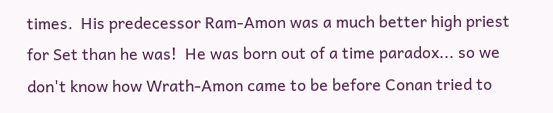times.  His predecessor Ram-Amon was a much better high priest for Set than he was!  He was born out of a time paradox... so we don't know how Wrath-Amon came to be before Conan tried to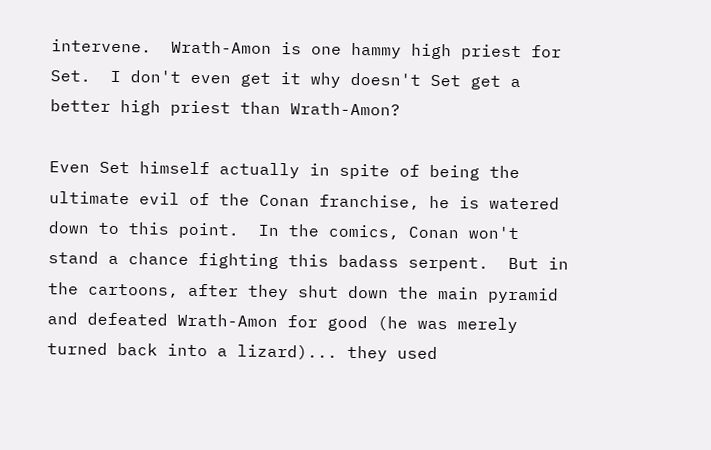intervene.  Wrath-Amon is one hammy high priest for Set.  I don't even get it why doesn't Set get a better high priest than Wrath-Amon?

Even Set himself actually in spite of being the ultimate evil of the Conan franchise, he is watered down to this point.  In the comics, Conan won't stand a chance fighting this badass serpent.  But in the cartoons, after they shut down the main pyramid and defeated Wrath-Amon for good (he was merely turned back into a lizard)... they used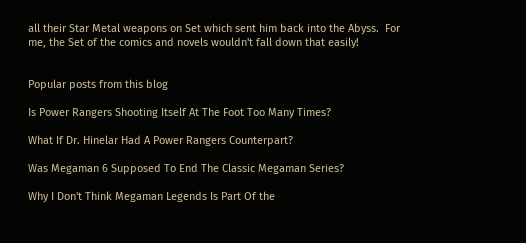all their Star Metal weapons on Set which sent him back into the Abyss.  For me, the Set of the comics and novels wouldn't fall down that easily!


Popular posts from this blog

Is Power Rangers Shooting Itself At The Foot Too Many Times?

What If Dr. Hinelar Had A Power Rangers Counterpart?

Was Megaman 6 Supposed To End The Classic Megaman Series?

Why I Don't Think Megaman Legends Is Part Of the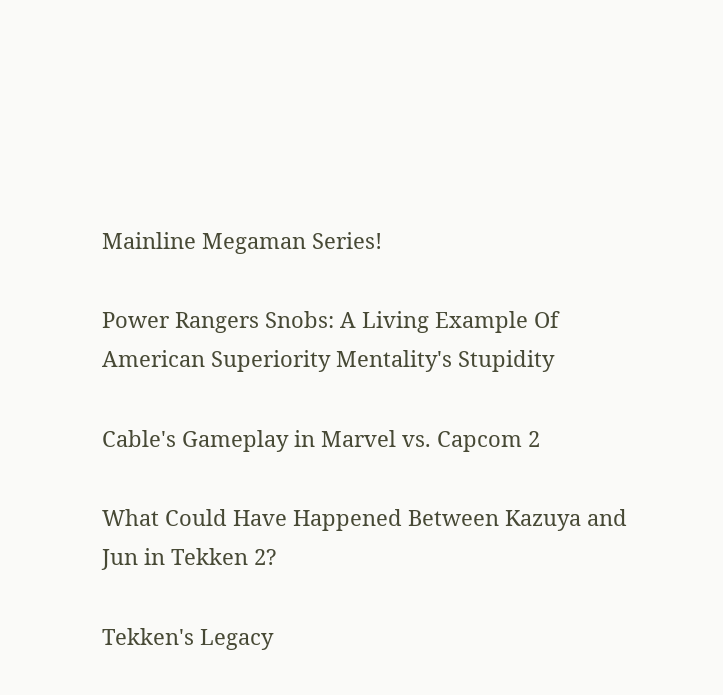Mainline Megaman Series!

Power Rangers Snobs: A Living Example Of American Superiority Mentality's Stupidity

Cable's Gameplay in Marvel vs. Capcom 2

What Could Have Happened Between Kazuya and Jun in Tekken 2?

Tekken's Legacy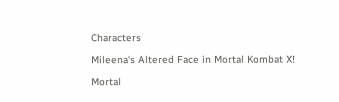Characters

Mileena's Altered Face in Mortal Kombat X!

Mortal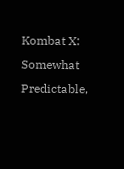Kombat X: Somewhat Predictable,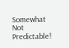Somewhat Not Predictable!